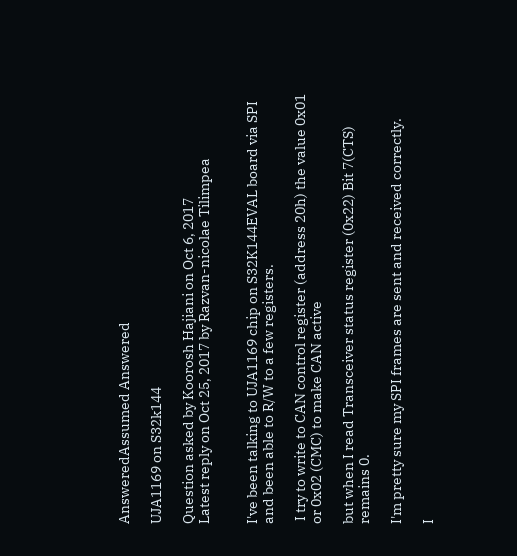AnsweredAssumed Answered

UJA1169 on S32k144

Question asked by Koorosh Hajiani on Oct 6, 2017
Latest reply on Oct 25, 2017 by Razvan-nicolae Tilimpea


I've been talking to UJA1169 chip on S32K144EVAL board via SPI and been able to R/W to a few registers.

 I try to write to CAN control register (address 20h) the value 0x01 or 0x02 (CMC) to make CAN active

but when I read Transceiver status register (0x22) Bit 7(CTS) remains 0.

I'm pretty sure my SPI frames are sent and received correctly.

I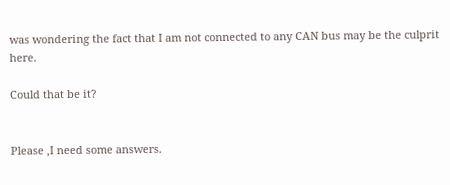was wondering the fact that I am not connected to any CAN bus may be the culprit here.

Could that be it?


Please ,I need some answers.